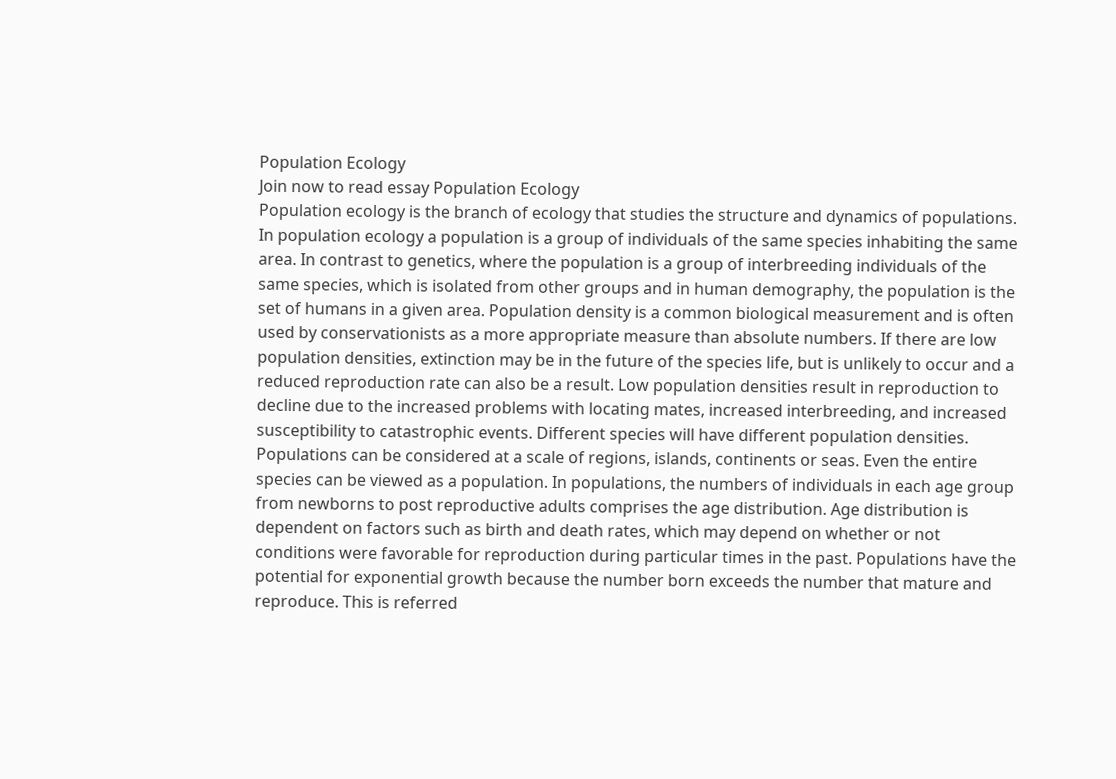Population Ecology
Join now to read essay Population Ecology
Population ecology is the branch of ecology that studies the structure and dynamics of populations. In population ecology a population is a group of individuals of the same species inhabiting the same area. In contrast to genetics, where the population is a group of interbreeding individuals of the same species, which is isolated from other groups and in human demography, the population is the set of humans in a given area. Population density is a common biological measurement and is often used by conservationists as a more appropriate measure than absolute numbers. If there are low population densities, extinction may be in the future of the species life, but is unlikely to occur and a reduced reproduction rate can also be a result. Low population densities result in reproduction to decline due to the increased problems with locating mates, increased interbreeding, and increased susceptibility to catastrophic events. Different species will have different population densities. Populations can be considered at a scale of regions, islands, continents or seas. Even the entire species can be viewed as a population. In populations, the numbers of individuals in each age group from newborns to post reproductive adults comprises the age distribution. Age distribution is dependent on factors such as birth and death rates, which may depend on whether or not conditions were favorable for reproduction during particular times in the past. Populations have the potential for exponential growth because the number born exceeds the number that mature and reproduce. This is referred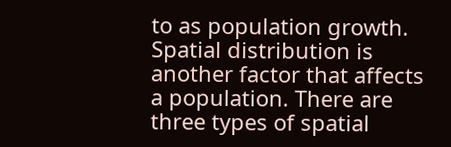to as population growth. Spatial distribution is another factor that affects a population. There are three types of spatial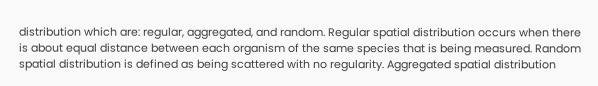distribution which are: regular, aggregated, and random. Regular spatial distribution occurs when there is about equal distance between each organism of the same species that is being measured. Random spatial distribution is defined as being scattered with no regularity. Aggregated spatial distribution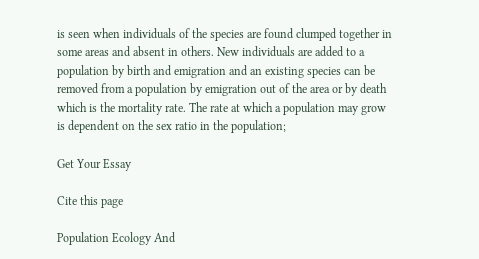is seen when individuals of the species are found clumped together in some areas and absent in others. New individuals are added to a population by birth and emigration and an existing species can be removed from a population by emigration out of the area or by death which is the mortality rate. The rate at which a population may grow is dependent on the sex ratio in the population;

Get Your Essay

Cite this page

Population Ecology And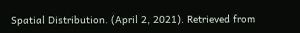Spatial Distribution. (April 2, 2021). Retrieved from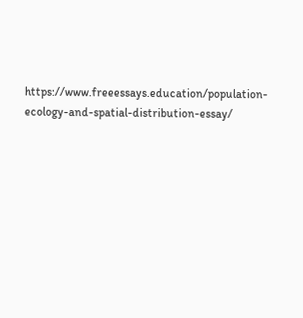https://www.freeessays.education/population-ecology-and-spatial-distribution-essay/